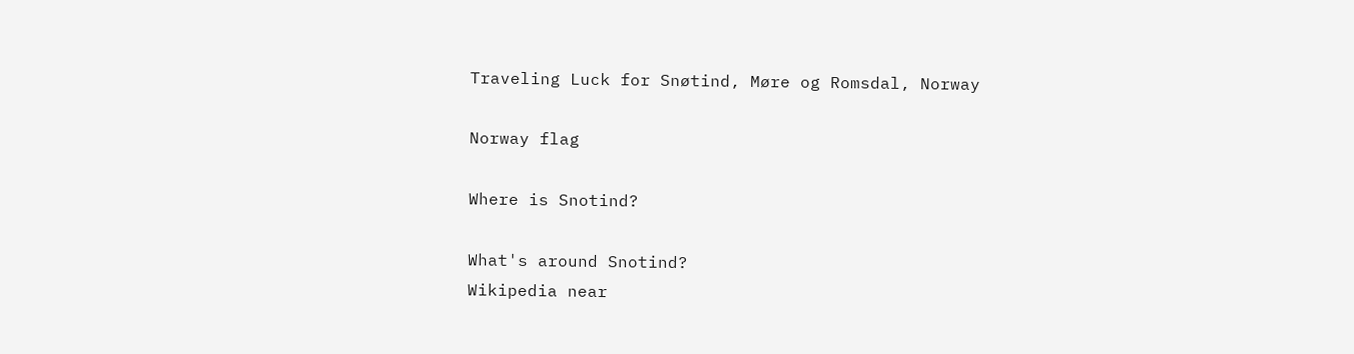Traveling Luck for Snøtind, Møre og Romsdal, Norway

Norway flag

Where is Snotind?

What's around Snotind?
Wikipedia near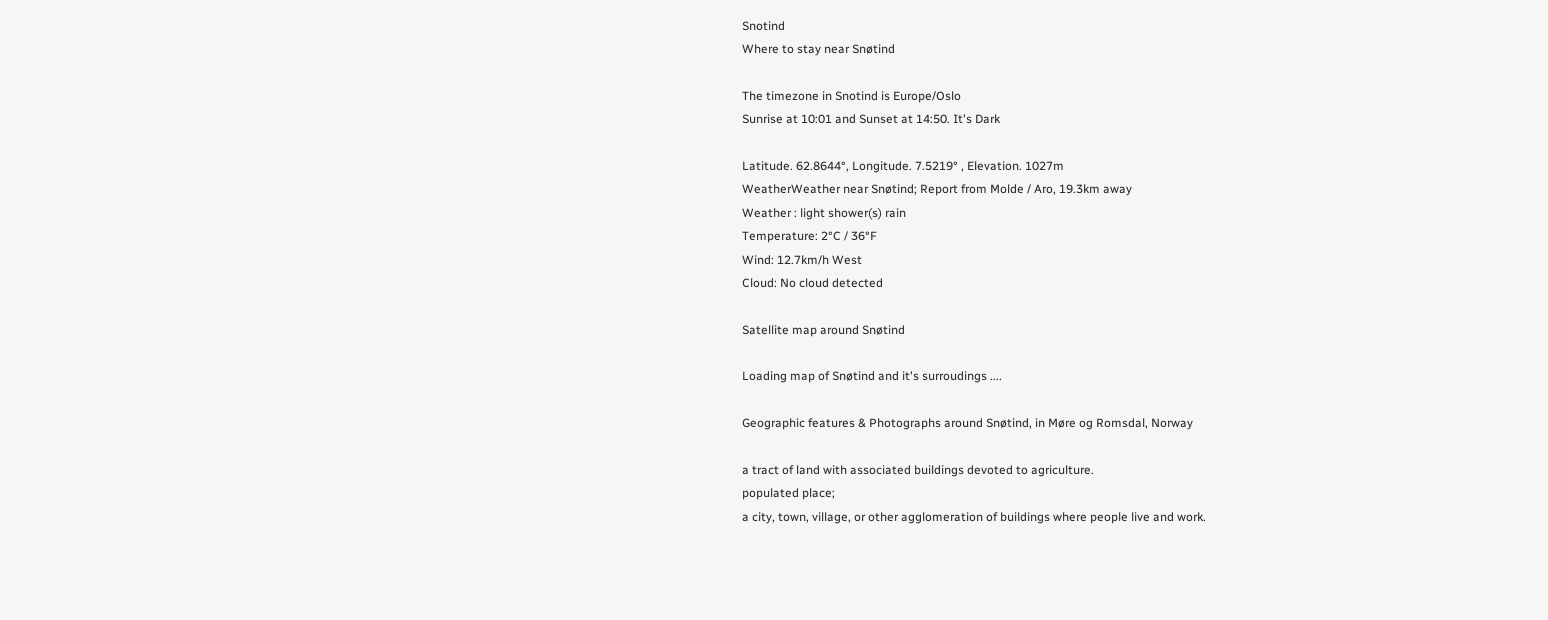Snotind
Where to stay near Snøtind

The timezone in Snotind is Europe/Oslo
Sunrise at 10:01 and Sunset at 14:50. It's Dark

Latitude. 62.8644°, Longitude. 7.5219° , Elevation. 1027m
WeatherWeather near Snøtind; Report from Molde / Aro, 19.3km away
Weather : light shower(s) rain
Temperature: 2°C / 36°F
Wind: 12.7km/h West
Cloud: No cloud detected

Satellite map around Snøtind

Loading map of Snøtind and it's surroudings ....

Geographic features & Photographs around Snøtind, in Møre og Romsdal, Norway

a tract of land with associated buildings devoted to agriculture.
populated place;
a city, town, village, or other agglomeration of buildings where people live and work.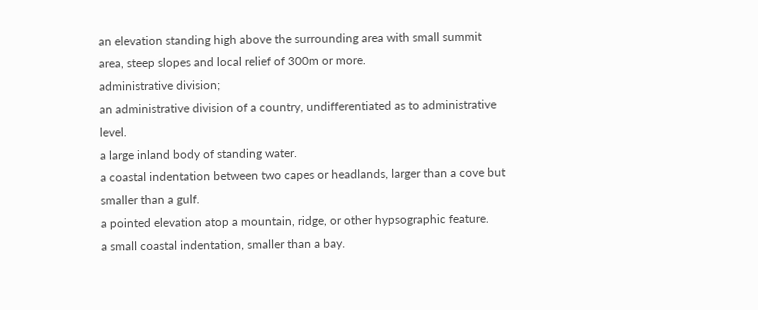an elevation standing high above the surrounding area with small summit area, steep slopes and local relief of 300m or more.
administrative division;
an administrative division of a country, undifferentiated as to administrative level.
a large inland body of standing water.
a coastal indentation between two capes or headlands, larger than a cove but smaller than a gulf.
a pointed elevation atop a mountain, ridge, or other hypsographic feature.
a small coastal indentation, smaller than a bay.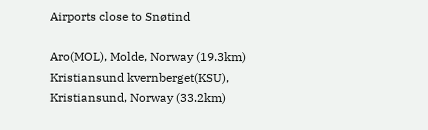Airports close to Snøtind

Aro(MOL), Molde, Norway (19.3km)
Kristiansund kvernberget(KSU), Kristiansund, Norway (33.2km)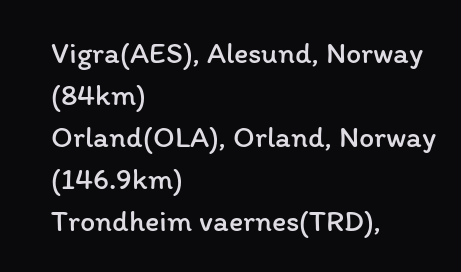Vigra(AES), Alesund, Norway (84km)
Orland(OLA), Orland, Norway (146.9km)
Trondheim vaernes(TRD),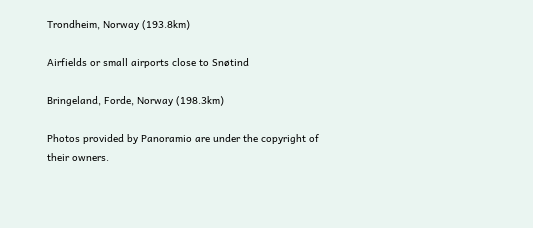Trondheim, Norway (193.8km)

Airfields or small airports close to Snøtind

Bringeland, Forde, Norway (198.3km)

Photos provided by Panoramio are under the copyright of their owners.